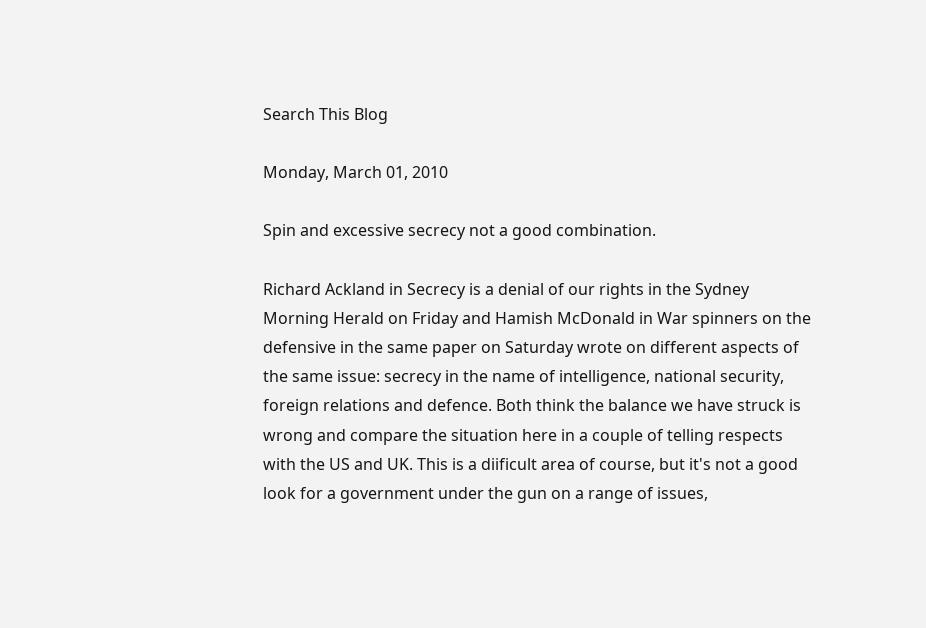Search This Blog

Monday, March 01, 2010

Spin and excessive secrecy not a good combination.

Richard Ackland in Secrecy is a denial of our rights in the Sydney Morning Herald on Friday and Hamish McDonald in War spinners on the defensive in the same paper on Saturday wrote on different aspects of the same issue: secrecy in the name of intelligence, national security, foreign relations and defence. Both think the balance we have struck is wrong and compare the situation here in a couple of telling respects with the US and UK. This is a diificult area of course, but it's not a good look for a government under the gun on a range of issues,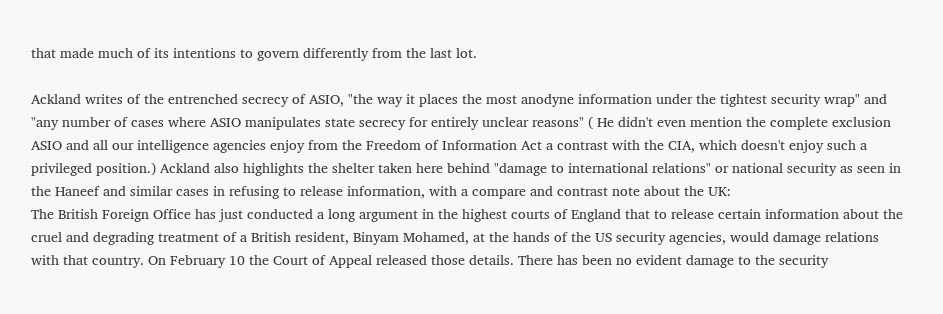that made much of its intentions to govern differently from the last lot.

Ackland writes of the entrenched secrecy of ASIO, "the way it places the most anodyne information under the tightest security wrap" and "any number of cases where ASIO manipulates state secrecy for entirely unclear reasons" ( He didn't even mention the complete exclusion ASIO and all our intelligence agencies enjoy from the Freedom of Information Act a contrast with the CIA, which doesn't enjoy such a privileged position.) Ackland also highlights the shelter taken here behind "damage to international relations" or national security as seen in the Haneef and similar cases in refusing to release information, with a compare and contrast note about the UK:
The British Foreign Office has just conducted a long argument in the highest courts of England that to release certain information about the cruel and degrading treatment of a British resident, Binyam Mohamed, at the hands of the US security agencies, would damage relations with that country. On February 10 the Court of Appeal released those details. There has been no evident damage to the security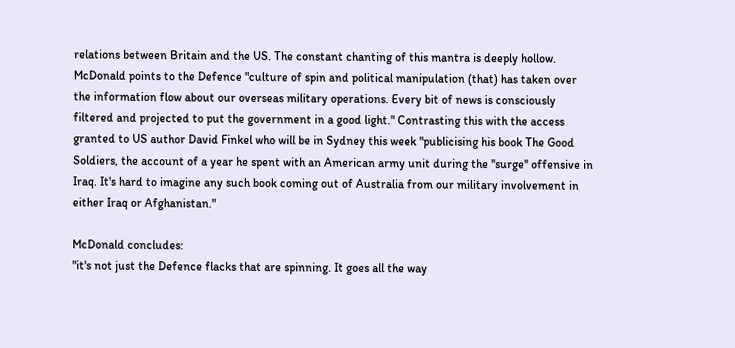relations between Britain and the US. The constant chanting of this mantra is deeply hollow.
McDonald points to the Defence "culture of spin and political manipulation (that) has taken over the information flow about our overseas military operations. Every bit of news is consciously filtered and projected to put the government in a good light." Contrasting this with the access granted to US author David Finkel who will be in Sydney this week "publicising his book The Good Soldiers, the account of a year he spent with an American army unit during the ''surge'' offensive in Iraq. It's hard to imagine any such book coming out of Australia from our military involvement in either Iraq or Afghanistan."

McDonald concludes:
"it's not just the Defence flacks that are spinning. It goes all the way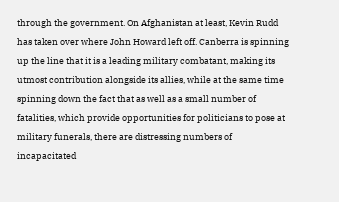through the government. On Afghanistan at least, Kevin Rudd has taken over where John Howard left off. Canberra is spinning up the line that it is a leading military combatant, making its utmost contribution alongside its allies, while at the same time spinning down the fact that as well as a small number of fatalities, which provide opportunities for politicians to pose at military funerals, there are distressing numbers of incapacitated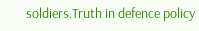soldiers.Truth in defence policy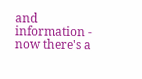and information - now there's a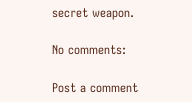secret weapon.

No comments:

Post a comment